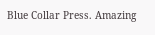Blue Collar Press. Amazing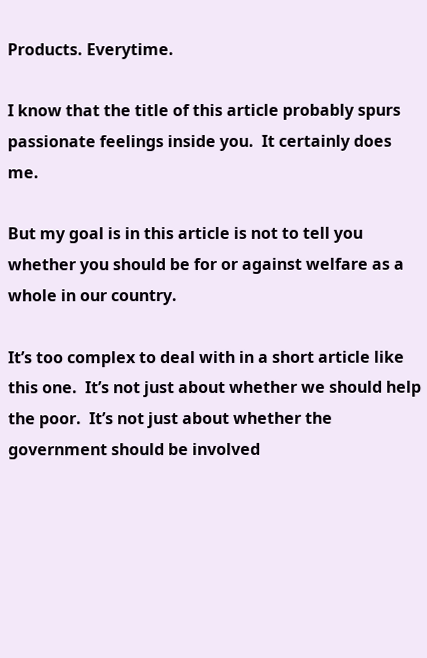Products. Everytime.

I know that the title of this article probably spurs passionate feelings inside you.  It certainly does me.

But my goal is in this article is not to tell you whether you should be for or against welfare as a whole in our country.

It’s too complex to deal with in a short article like this one.  It’s not just about whether we should help the poor.  It’s not just about whether the government should be involved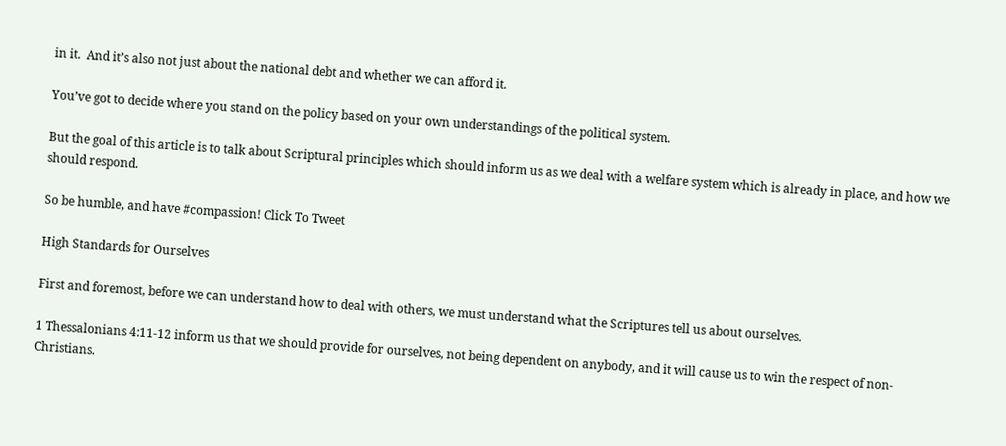in it.  And it’s also not just about the national debt and whether we can afford it.

You’ve got to decide where you stand on the policy based on your own understandings of the political system.

But the goal of this article is to talk about Scriptural principles which should inform us as we deal with a welfare system which is already in place, and how we should respond.

So be humble, and have #compassion! Click To Tweet

High Standards for Ourselves

First and foremost, before we can understand how to deal with others, we must understand what the Scriptures tell us about ourselves.

1 Thessalonians 4:11-12 inform us that we should provide for ourselves, not being dependent on anybody, and it will cause us to win the respect of non-Christians.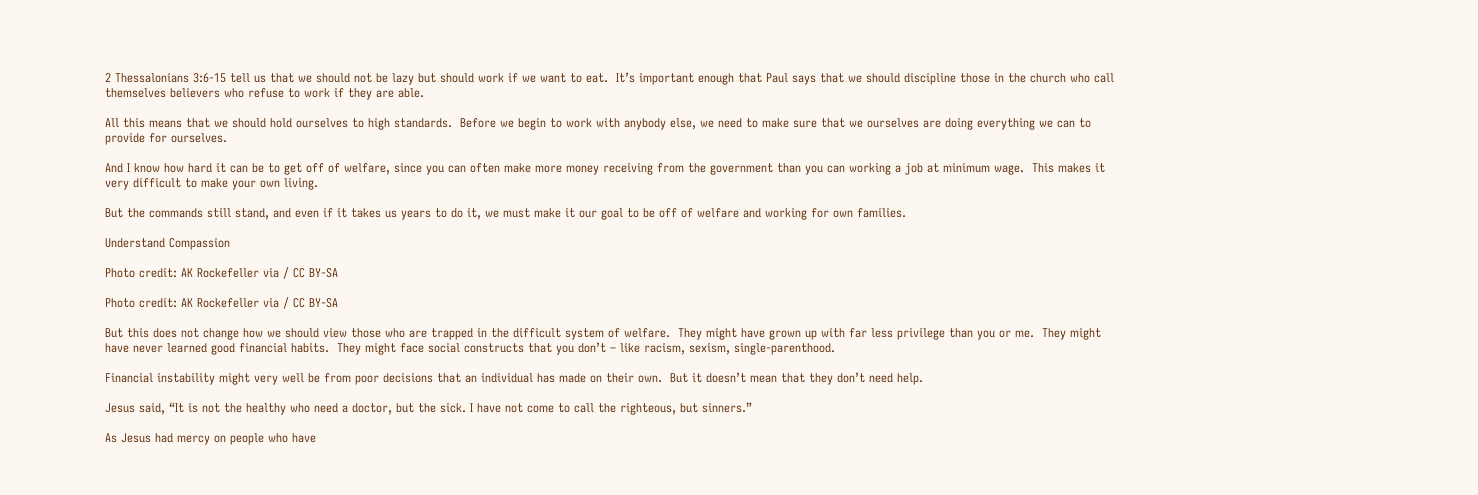2 Thessalonians 3:6-15 tell us that we should not be lazy but should work if we want to eat.  It’s important enough that Paul says that we should discipline those in the church who call themselves believers who refuse to work if they are able.

All this means that we should hold ourselves to high standards.  Before we begin to work with anybody else, we need to make sure that we ourselves are doing everything we can to provide for ourselves.

And I know how hard it can be to get off of welfare, since you can often make more money receiving from the government than you can working a job at minimum wage.  This makes it very difficult to make your own living.

But the commands still stand, and even if it takes us years to do it, we must make it our goal to be off of welfare and working for own families.

Understand Compassion

Photo credit: AK Rockefeller via / CC BY-SA

Photo credit: AK Rockefeller via / CC BY-SA

But this does not change how we should view those who are trapped in the difficult system of welfare.  They might have grown up with far less privilege than you or me.  They might have never learned good financial habits.  They might face social constructs that you don’t – like racism, sexism, single-parenthood.

Financial instability might very well be from poor decisions that an individual has made on their own.  But it doesn’t mean that they don’t need help.

Jesus said, “It is not the healthy who need a doctor, but the sick. I have not come to call the righteous, but sinners.”

As Jesus had mercy on people who have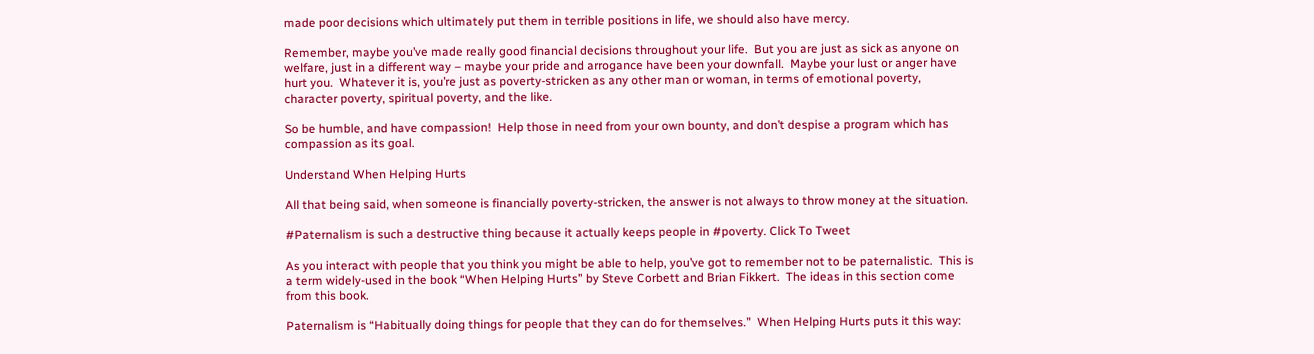made poor decisions which ultimately put them in terrible positions in life, we should also have mercy.

Remember, maybe you’ve made really good financial decisions throughout your life.  But you are just as sick as anyone on welfare, just in a different way – maybe your pride and arrogance have been your downfall.  Maybe your lust or anger have hurt you.  Whatever it is, you’re just as poverty-stricken as any other man or woman, in terms of emotional poverty, character poverty, spiritual poverty, and the like.

So be humble, and have compassion!  Help those in need from your own bounty, and don’t despise a program which has compassion as its goal.

Understand When Helping Hurts

All that being said, when someone is financially poverty-stricken, the answer is not always to throw money at the situation.

#Paternalism is such a destructive thing because it actually keeps people in #poverty. Click To Tweet

As you interact with people that you think you might be able to help, you’ve got to remember not to be paternalistic.  This is a term widely-used in the book “When Helping Hurts” by Steve Corbett and Brian Fikkert.  The ideas in this section come from this book.

Paternalism is “Habitually doing things for people that they can do for themselves.”  When Helping Hurts puts it this way: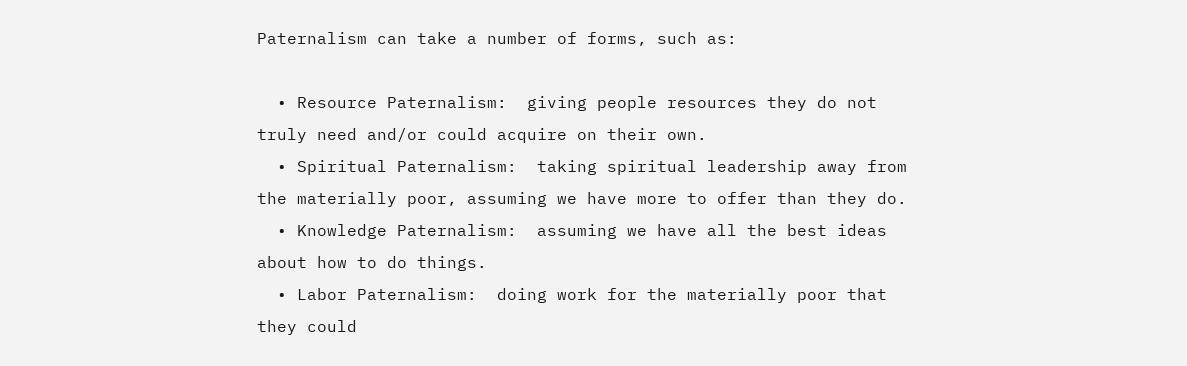Paternalism can take a number of forms, such as:

  • Resource Paternalism:  giving people resources they do not truly need and/or could acquire on their own.
  • Spiritual Paternalism:  taking spiritual leadership away from the materially poor, assuming we have more to offer than they do.
  • Knowledge Paternalism:  assuming we have all the best ideas about how to do things.
  • Labor Paternalism:  doing work for the materially poor that they could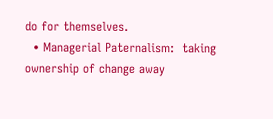do for themselves.
  • Managerial Paternalism:  taking ownership of change away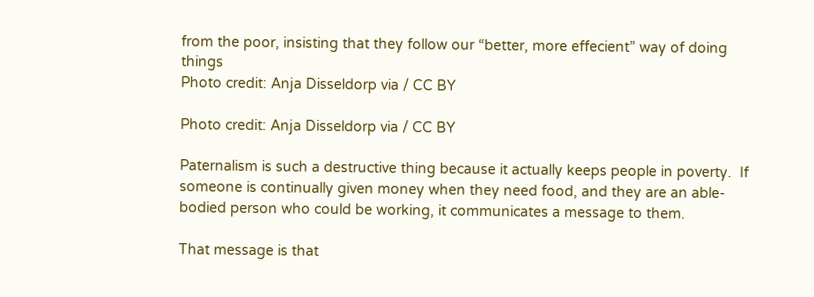from the poor, insisting that they follow our “better, more effecient” way of doing things
Photo credit: Anja Disseldorp via / CC BY

Photo credit: Anja Disseldorp via / CC BY

Paternalism is such a destructive thing because it actually keeps people in poverty.  If someone is continually given money when they need food, and they are an able-bodied person who could be working, it communicates a message to them.

That message is that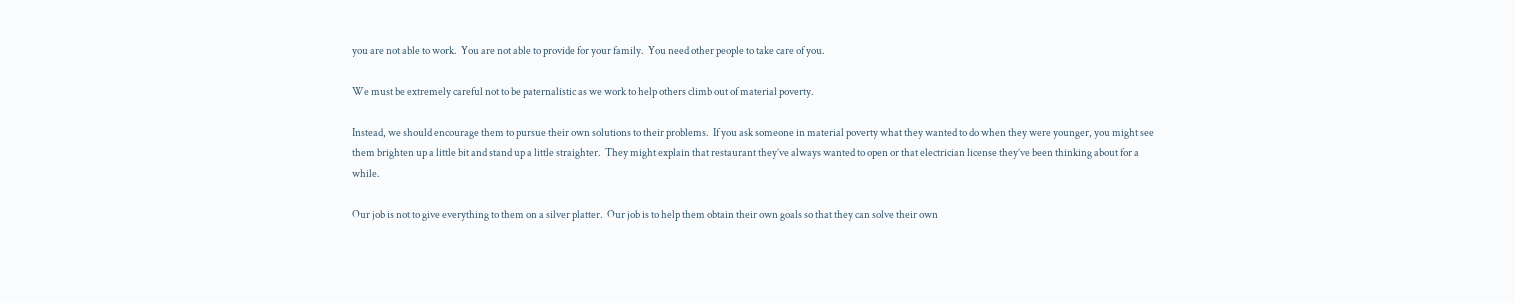you are not able to work.  You are not able to provide for your family.  You need other people to take care of you.

We must be extremely careful not to be paternalistic as we work to help others climb out of material poverty.

Instead, we should encourage them to pursue their own solutions to their problems.  If you ask someone in material poverty what they wanted to do when they were younger, you might see them brighten up a little bit and stand up a little straighter.  They might explain that restaurant they’ve always wanted to open or that electrician license they’ve been thinking about for a while.

Our job is not to give everything to them on a silver platter.  Our job is to help them obtain their own goals so that they can solve their own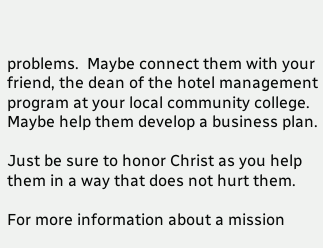problems.  Maybe connect them with your friend, the dean of the hotel management program at your local community college.  Maybe help them develop a business plan.

Just be sure to honor Christ as you help them in a way that does not hurt them.

For more information about a mission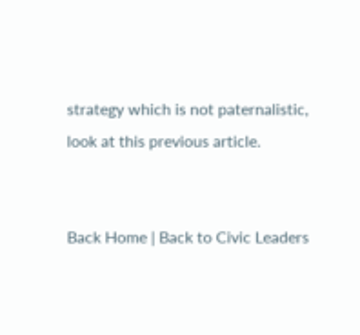strategy which is not paternalistic, look at this previous article.


Back Home | Back to Civic Leaders